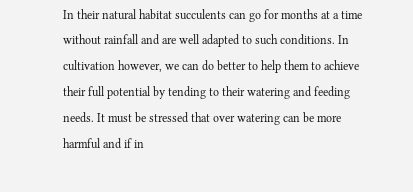In their natural habitat succulents can go for months at a time without rainfall and are well adapted to such conditions. In cultivation however, we can do better to help them to achieve their full potential by tending to their watering and feeding needs. It must be stressed that over watering can be more harmful and if in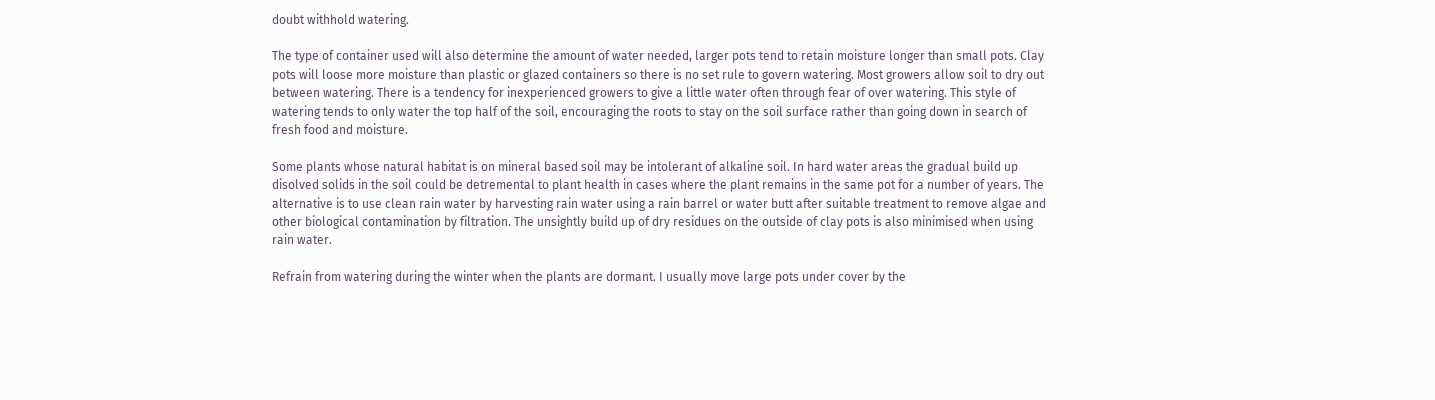doubt withhold watering.

The type of container used will also determine the amount of water needed, larger pots tend to retain moisture longer than small pots. Clay pots will loose more moisture than plastic or glazed containers so there is no set rule to govern watering. Most growers allow soil to dry out between watering. There is a tendency for inexperienced growers to give a little water often through fear of over watering. This style of watering tends to only water the top half of the soil, encouraging the roots to stay on the soil surface rather than going down in search of fresh food and moisture.

Some plants whose natural habitat is on mineral based soil may be intolerant of alkaline soil. In hard water areas the gradual build up disolved solids in the soil could be detremental to plant health in cases where the plant remains in the same pot for a number of years. The alternative is to use clean rain water by harvesting rain water using a rain barrel or water butt after suitable treatment to remove algae and other biological contamination by filtration. The unsightly build up of dry residues on the outside of clay pots is also minimised when using rain water.

Refrain from watering during the winter when the plants are dormant. I usually move large pots under cover by the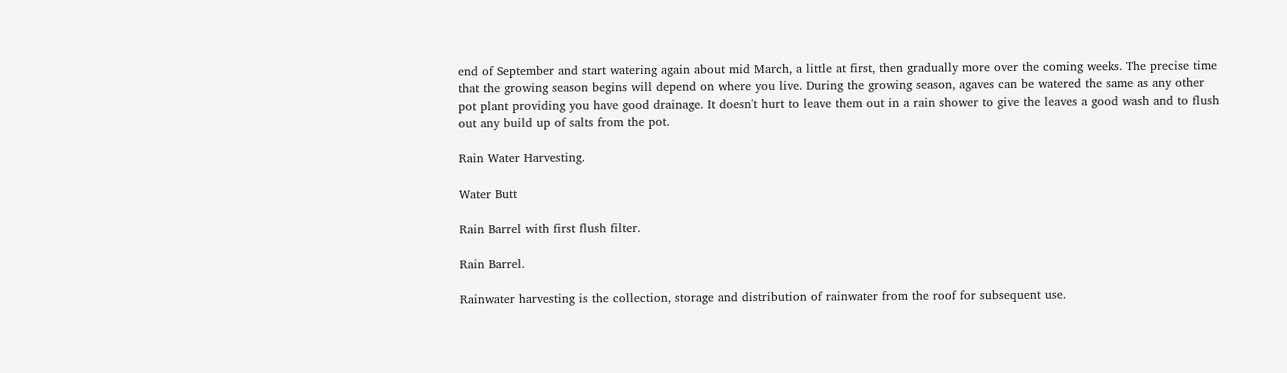end of September and start watering again about mid March, a little at first, then gradually more over the coming weeks. The precise time that the growing season begins will depend on where you live. During the growing season, agaves can be watered the same as any other pot plant providing you have good drainage. It doesn't hurt to leave them out in a rain shower to give the leaves a good wash and to flush out any build up of salts from the pot.

Rain Water Harvesting.

Water Butt

Rain Barrel with first flush filter.

Rain Barrel.

Rainwater harvesting is the collection, storage and distribution of rainwater from the roof for subsequent use.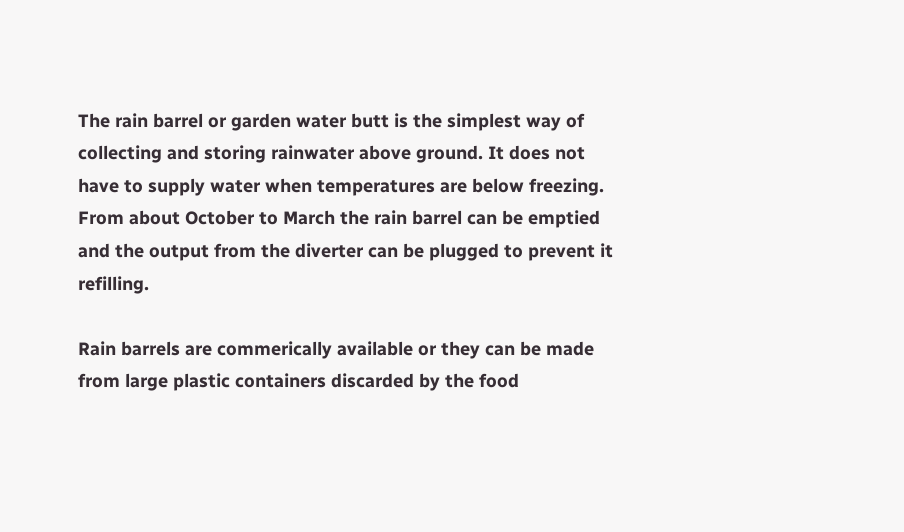The rain barrel or garden water butt is the simplest way of collecting and storing rainwater above ground. It does not have to supply water when temperatures are below freezing. From about October to March the rain barrel can be emptied and the output from the diverter can be plugged to prevent it refilling.

Rain barrels are commerically available or they can be made from large plastic containers discarded by the food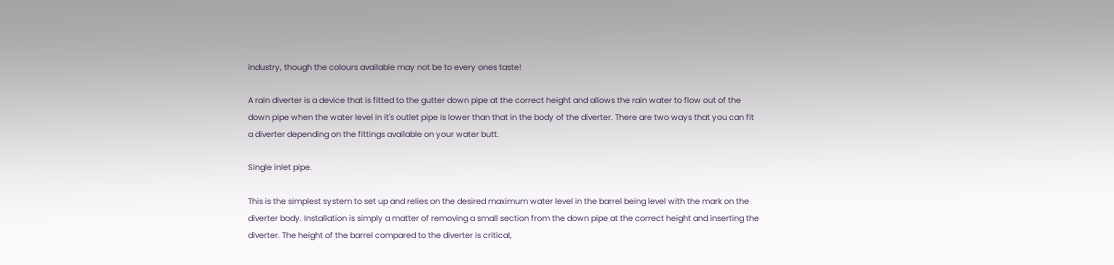industry, though the colours available may not be to every ones taste!

A rain diverter is a device that is fitted to the gutter down pipe at the correct height and allows the rain water to flow out of the down pipe when the water level in it's outlet pipe is lower than that in the body of the diverter. There are two ways that you can fit a diverter depending on the fittings available on your water butt.

Single inlet pipe.

This is the simplest system to set up and relies on the desired maximum water level in the barrel being level with the mark on the diverter body. Installation is simply a matter of removing a small section from the down pipe at the correct height and inserting the diverter. The height of the barrel compared to the diverter is critical,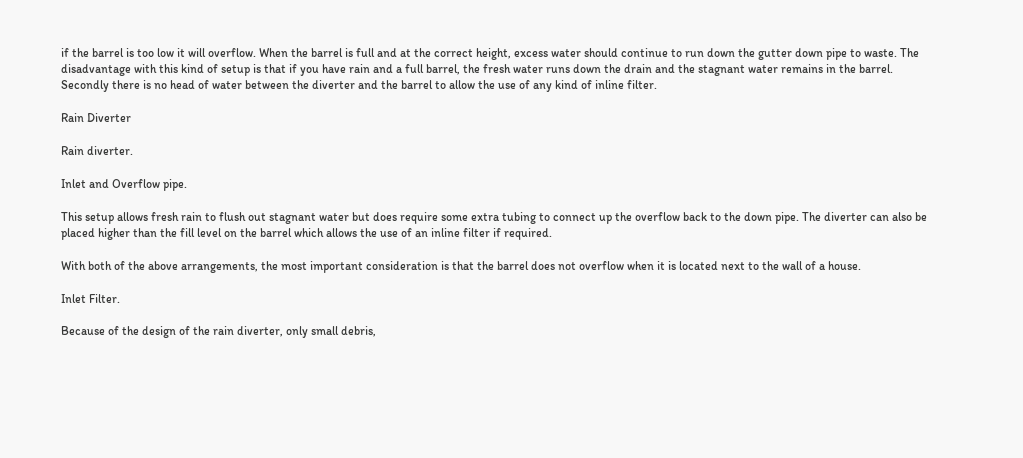if the barrel is too low it will overflow. When the barrel is full and at the correct height, excess water should continue to run down the gutter down pipe to waste. The disadvantage with this kind of setup is that if you have rain and a full barrel, the fresh water runs down the drain and the stagnant water remains in the barrel. Secondly there is no head of water between the diverter and the barrel to allow the use of any kind of inline filter.

Rain Diverter

Rain diverter.

Inlet and Overflow pipe.

This setup allows fresh rain to flush out stagnant water but does require some extra tubing to connect up the overflow back to the down pipe. The diverter can also be placed higher than the fill level on the barrel which allows the use of an inline filter if required.

With both of the above arrangements, the most important consideration is that the barrel does not overflow when it is located next to the wall of a house.

Inlet Filter.

Because of the design of the rain diverter, only small debris,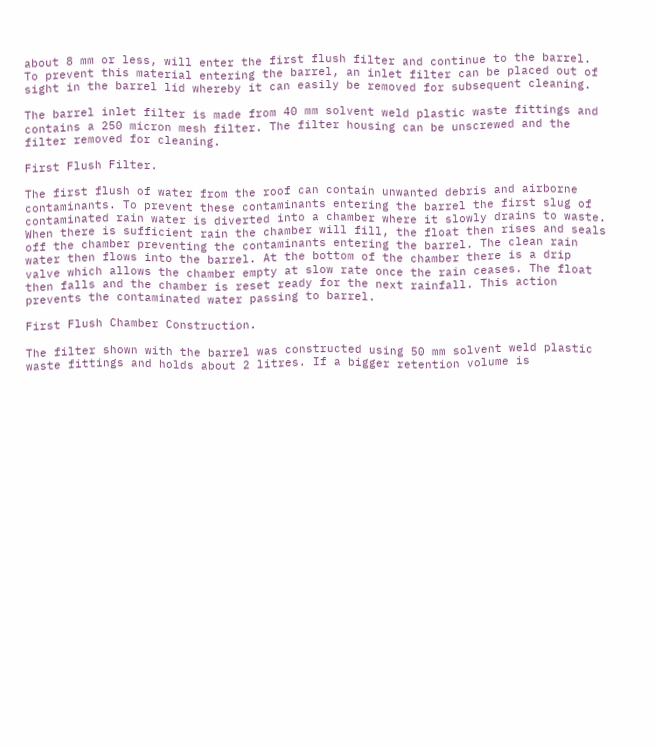about 8 mm or less, will enter the first flush filter and continue to the barrel. To prevent this material entering the barrel, an inlet filter can be placed out of sight in the barrel lid whereby it can easily be removed for subsequent cleaning.

The barrel inlet filter is made from 40 mm solvent weld plastic waste fittings and contains a 250 micron mesh filter. The filter housing can be unscrewed and the filter removed for cleaning.

First Flush Filter.

The first flush of water from the roof can contain unwanted debris and airborne contaminants. To prevent these contaminants entering the barrel the first slug of contaminated rain water is diverted into a chamber where it slowly drains to waste. When there is sufficient rain the chamber will fill, the float then rises and seals off the chamber preventing the contaminants entering the barrel. The clean rain water then flows into the barrel. At the bottom of the chamber there is a drip valve which allows the chamber empty at slow rate once the rain ceases. The float then falls and the chamber is reset ready for the next rainfall. This action prevents the contaminated water passing to barrel.

First Flush Chamber Construction.

The filter shown with the barrel was constructed using 50 mm solvent weld plastic waste fittings and holds about 2 litres. If a bigger retention volume is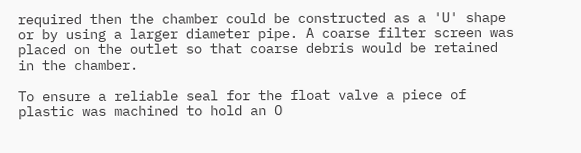required then the chamber could be constructed as a 'U' shape or by using a larger diameter pipe. A coarse filter screen was placed on the outlet so that coarse debris would be retained in the chamber.

To ensure a reliable seal for the float valve a piece of plastic was machined to hold an O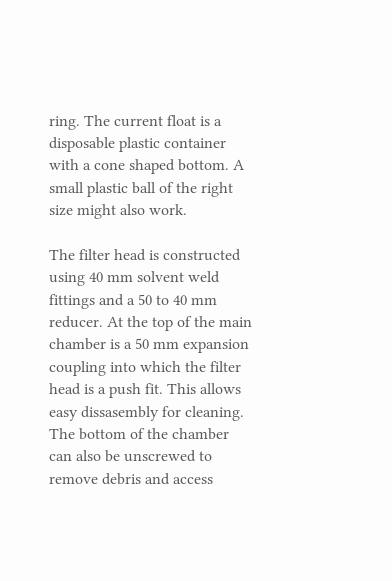ring. The current float is a disposable plastic container with a cone shaped bottom. A small plastic ball of the right size might also work.

The filter head is constructed using 40 mm solvent weld fittings and a 50 to 40 mm reducer. At the top of the main chamber is a 50 mm expansion coupling into which the filter head is a push fit. This allows easy dissasembly for cleaning. The bottom of the chamber can also be unscrewed to remove debris and access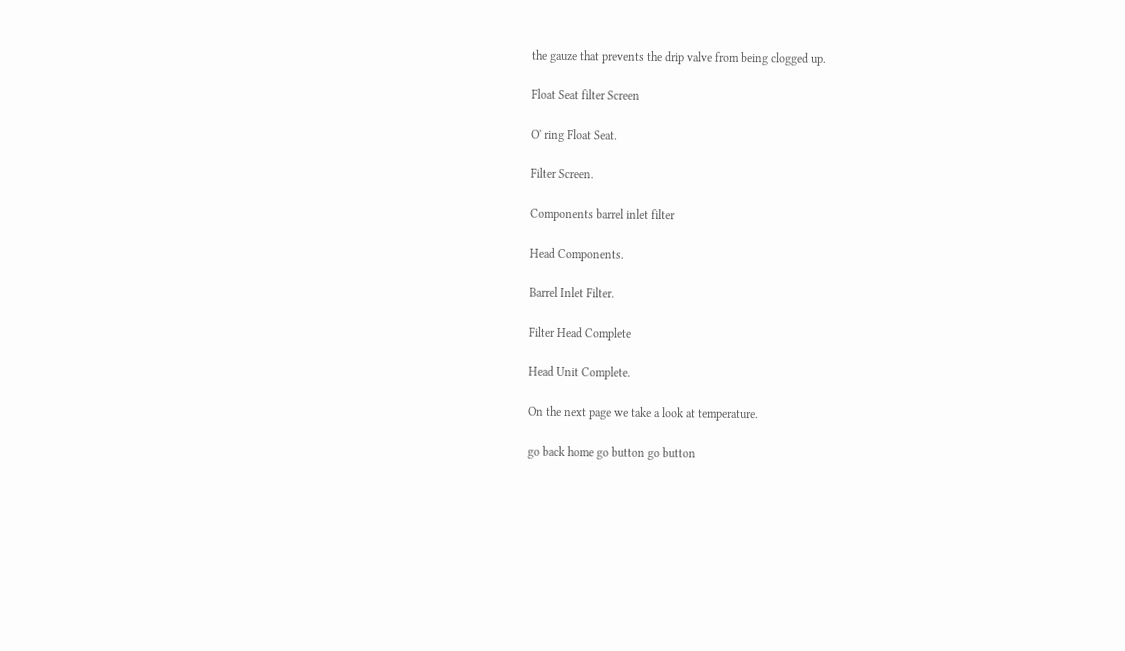the gauze that prevents the drip valve from being clogged up.

Float Seat filter Screen

O' ring Float Seat.

Filter Screen.

Components barrel inlet filter

Head Components.

Barrel Inlet Filter.

Filter Head Complete

Head Unit Complete.

On the next page we take a look at temperature.

go back home go button go button